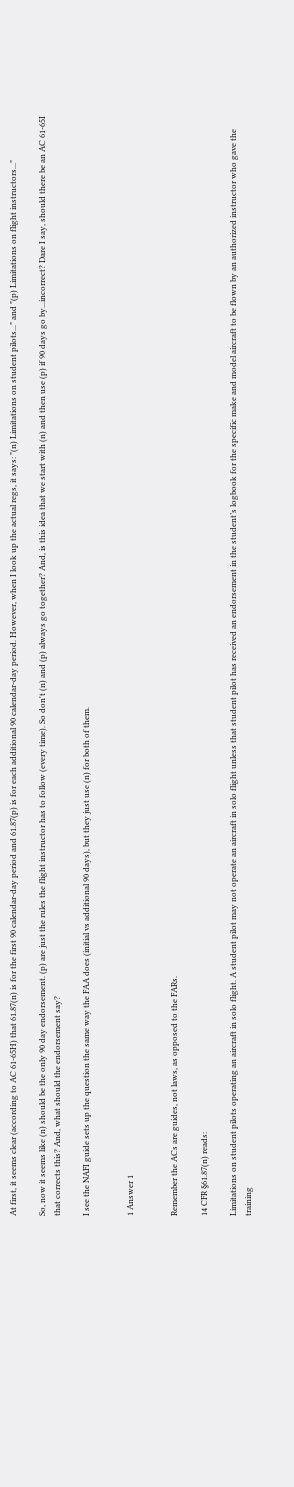At first, it seems clear (according to AC 61-65H) that 61.87(n) is for the first 90 calendar-day period and 61.87(p) is for each additional 90 calendar-day period. However, when I look up the actual regs, it says: "(n) Limitations on student pilots..." and "(p) Limitations on flight instructors..."

So, now it seems like (n) should be the only 90 day endorsement. (p) are just the rules the flight instructor has to follow (every time). So don't (n) and (p) always go together? And, is this idea that we start with (n) and then use (p) if 90 days go by...incorrect? Dare I say, should there be an AC 61-65I that corrects this? And, what should the endorsement say?

I see the NAFI guide sets up the question the same way the FAA does (initial vs additional 90 days), but they just use (n) for both of them.


1 Answer 1


Remember the ACs are guides, not laws, as opposed to the FARs.

14 CFR §61.87(n) reads:

Limitations on student pilots operating an aircraft in solo flight. A student pilot may not operate an aircraft in solo flight unless that student pilot has received an endorsement in the student’s logbook for the specific make and model aircraft to be flown by an authorized instructor who gave the training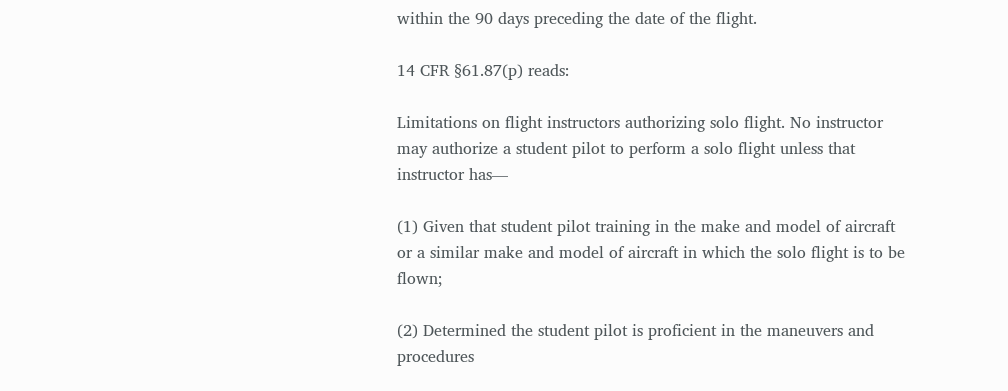within the 90 days preceding the date of the flight.

14 CFR §61.87(p) reads:

Limitations on flight instructors authorizing solo flight. No instructor may authorize a student pilot to perform a solo flight unless that instructor has—

(1) Given that student pilot training in the make and model of aircraft or a similar make and model of aircraft in which the solo flight is to be flown;

(2) Determined the student pilot is proficient in the maneuvers and procedures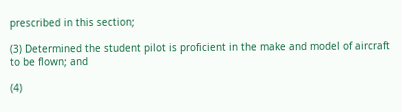prescribed in this section;

(3) Determined the student pilot is proficient in the make and model of aircraft to be flown; and

(4)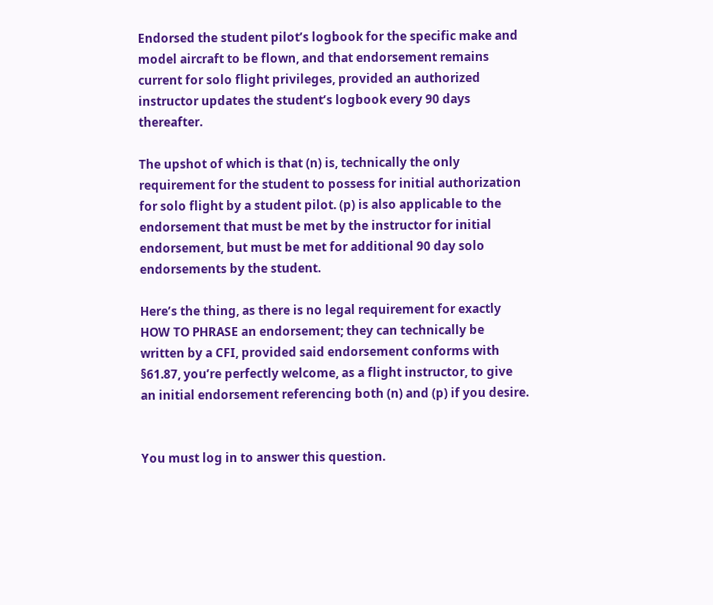Endorsed the student pilot’s logbook for the specific make and model aircraft to be flown, and that endorsement remains current for solo flight privileges, provided an authorized instructor updates the student’s logbook every 90 days thereafter.

The upshot of which is that (n) is, technically the only requirement for the student to possess for initial authorization for solo flight by a student pilot. (p) is also applicable to the endorsement that must be met by the instructor for initial endorsement, but must be met for additional 90 day solo endorsements by the student.

Here’s the thing, as there is no legal requirement for exactly HOW TO PHRASE an endorsement; they can technically be written by a CFI, provided said endorsement conforms with §61.87, you’re perfectly welcome, as a flight instructor, to give an initial endorsement referencing both (n) and (p) if you desire.


You must log in to answer this question.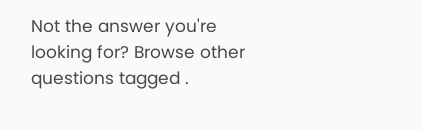Not the answer you're looking for? Browse other questions tagged .